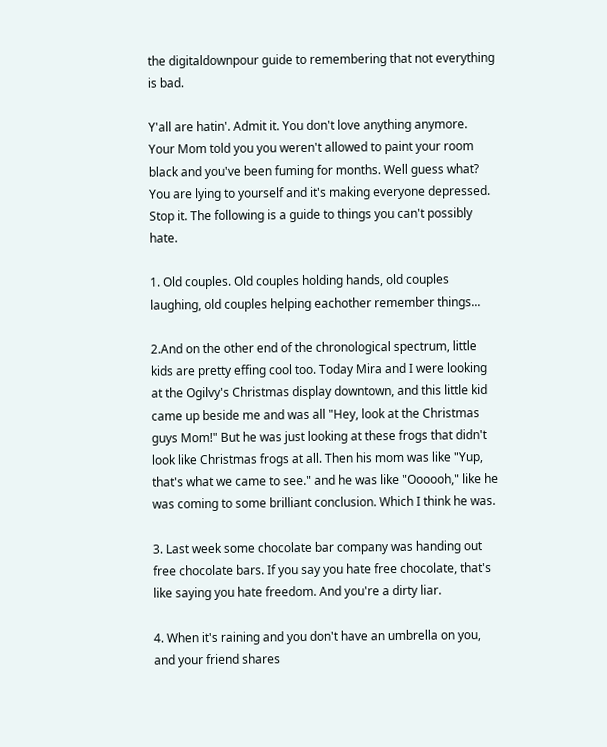the digitaldownpour guide to remembering that not everything is bad.

Y'all are hatin'. Admit it. You don't love anything anymore. Your Mom told you you weren't allowed to paint your room black and you've been fuming for months. Well guess what? You are lying to yourself and it's making everyone depressed. Stop it. The following is a guide to things you can't possibly hate.

1. Old couples. Old couples holding hands, old couples laughing, old couples helping eachother remember things...

2.And on the other end of the chronological spectrum, little kids are pretty effing cool too. Today Mira and I were looking at the Ogilvy's Christmas display downtown, and this little kid came up beside me and was all "Hey, look at the Christmas guys Mom!" But he was just looking at these frogs that didn't look like Christmas frogs at all. Then his mom was like "Yup, that's what we came to see." and he was like "Oooooh," like he was coming to some brilliant conclusion. Which I think he was.

3. Last week some chocolate bar company was handing out free chocolate bars. If you say you hate free chocolate, that's like saying you hate freedom. And you're a dirty liar.

4. When it's raining and you don't have an umbrella on you, and your friend shares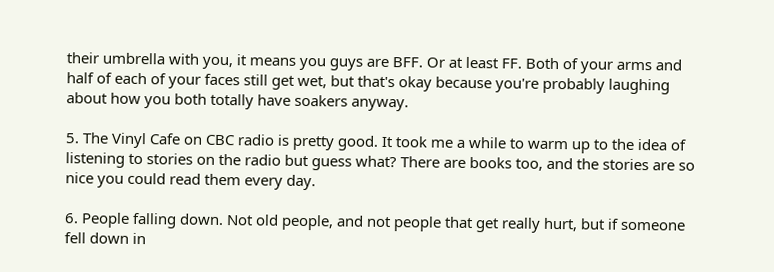their umbrella with you, it means you guys are BFF. Or at least FF. Both of your arms and half of each of your faces still get wet, but that's okay because you're probably laughing about how you both totally have soakers anyway.

5. The Vinyl Cafe on CBC radio is pretty good. It took me a while to warm up to the idea of listening to stories on the radio but guess what? There are books too, and the stories are so nice you could read them every day.

6. People falling down. Not old people, and not people that get really hurt, but if someone fell down in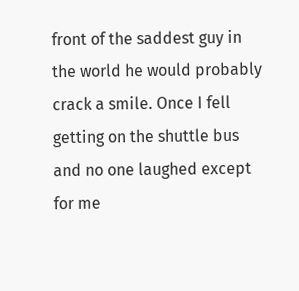front of the saddest guy in the world he would probably crack a smile. Once I fell getting on the shuttle bus and no one laughed except for me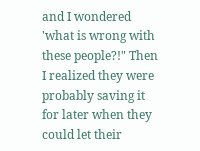and I wondered 'what is wrong with these people?!" Then I realized they were probably saving it for later when they could let their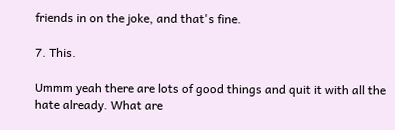friends in on the joke, and that's fine.

7. This.

Ummm yeah there are lots of good things and quit it with all the hate already. What are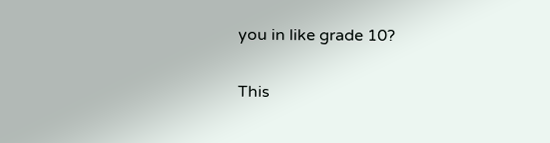you in like grade 10?

This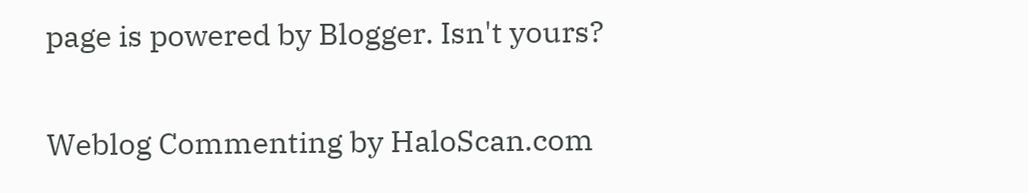page is powered by Blogger. Isn't yours?

Weblog Commenting by HaloScan.com